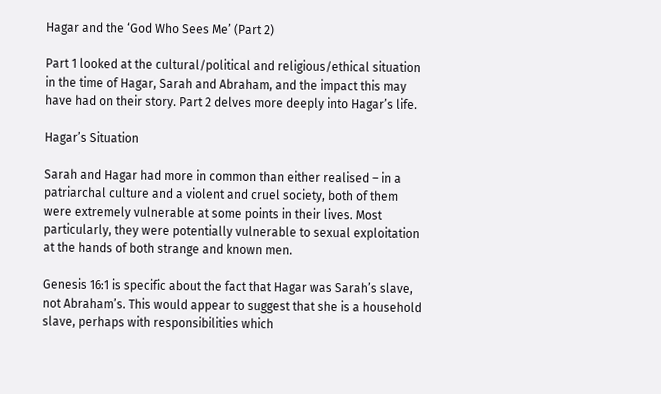Hagar and the ‘God Who Sees Me’ (Part 2)

Part 1 looked at the cultural/political and religious/ethical situation in the time of Hagar, Sarah and Abraham, and the impact this may have had on their story. Part 2 delves more deeply into Hagar’s life.

Hagar’s Situation

Sarah and Hagar had more in common than either realised – in a patriarchal culture and a violent and cruel society, both of them were extremely vulnerable at some points in their lives. Most particularly, they were potentially vulnerable to sexual exploitation at the hands of both strange and known men.

Genesis 16:1 is specific about the fact that Hagar was Sarah’s slave, not Abraham’s. This would appear to suggest that she is a household slave, perhaps with responsibilities which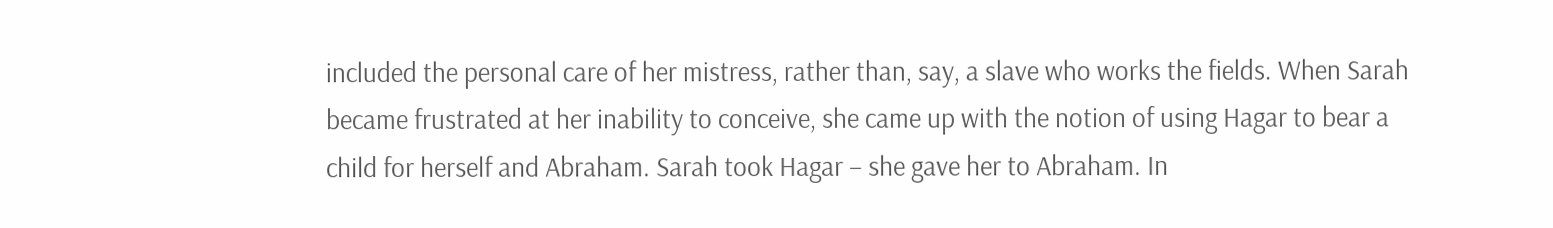included the personal care of her mistress, rather than, say, a slave who works the fields. When Sarah became frustrated at her inability to conceive, she came up with the notion of using Hagar to bear a child for herself and Abraham. Sarah took Hagar – she gave her to Abraham. In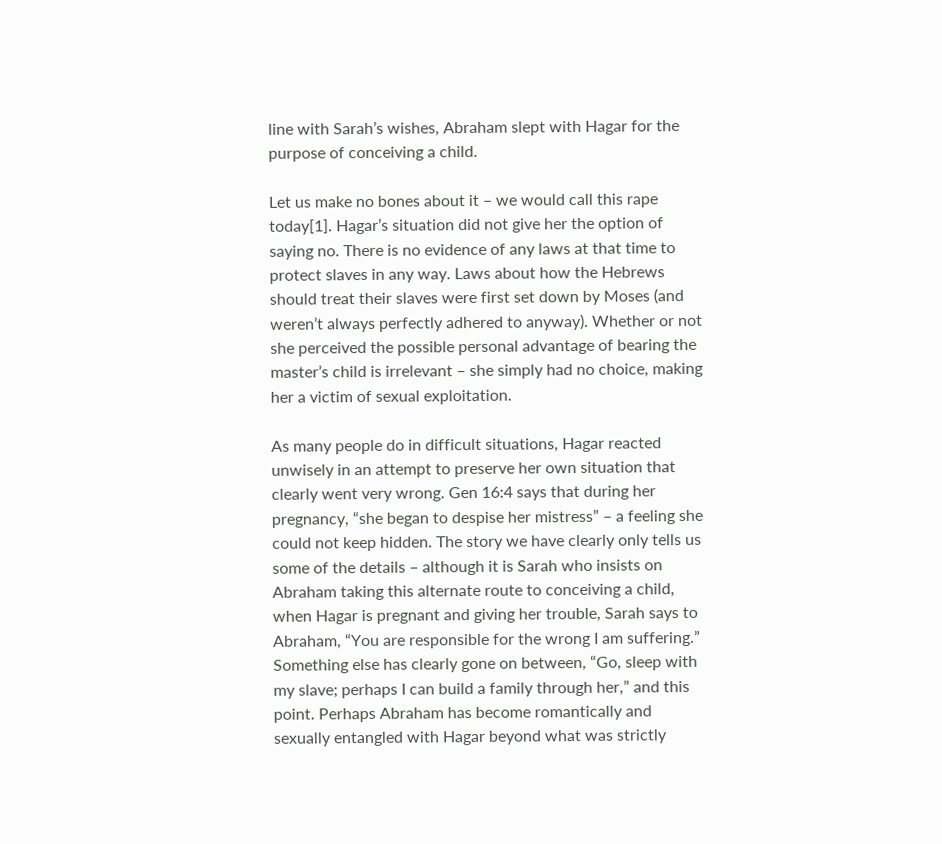line with Sarah’s wishes, Abraham slept with Hagar for the purpose of conceiving a child.

Let us make no bones about it – we would call this rape today[1]. Hagar’s situation did not give her the option of saying no. There is no evidence of any laws at that time to protect slaves in any way. Laws about how the Hebrews should treat their slaves were first set down by Moses (and weren’t always perfectly adhered to anyway). Whether or not she perceived the possible personal advantage of bearing the master’s child is irrelevant – she simply had no choice, making her a victim of sexual exploitation.

As many people do in difficult situations, Hagar reacted unwisely in an attempt to preserve her own situation that clearly went very wrong. Gen 16:4 says that during her pregnancy, “she began to despise her mistress” – a feeling she could not keep hidden. The story we have clearly only tells us some of the details – although it is Sarah who insists on Abraham taking this alternate route to conceiving a child, when Hagar is pregnant and giving her trouble, Sarah says to Abraham, “You are responsible for the wrong I am suffering.” Something else has clearly gone on between, “Go, sleep with my slave; perhaps I can build a family through her,” and this point. Perhaps Abraham has become romantically and sexually entangled with Hagar beyond what was strictly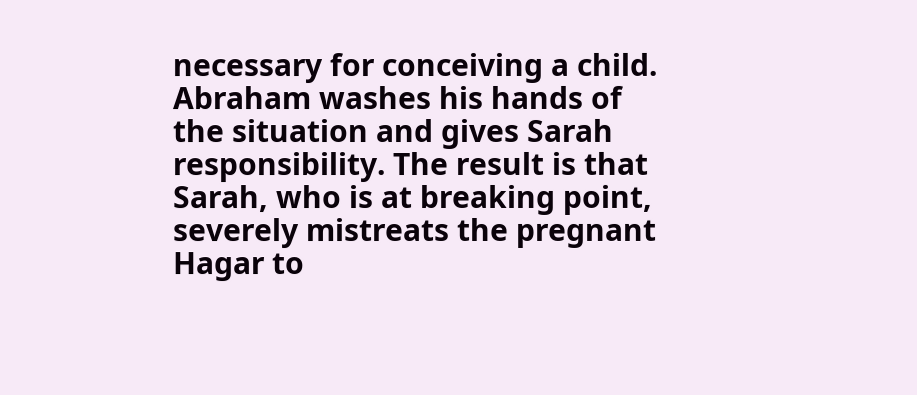necessary for conceiving a child. Abraham washes his hands of the situation and gives Sarah responsibility. The result is that Sarah, who is at breaking point, severely mistreats the pregnant Hagar to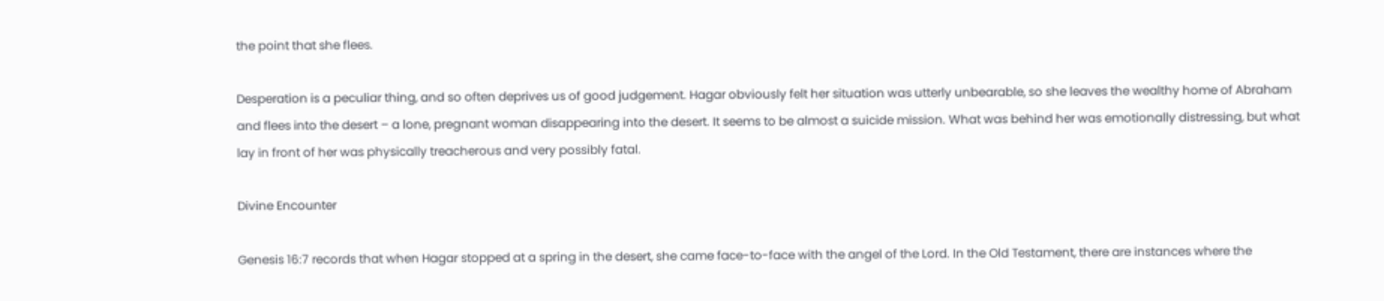the point that she flees.

Desperation is a peculiar thing, and so often deprives us of good judgement. Hagar obviously felt her situation was utterly unbearable, so she leaves the wealthy home of Abraham and flees into the desert – a lone, pregnant woman disappearing into the desert. It seems to be almost a suicide mission. What was behind her was emotionally distressing, but what lay in front of her was physically treacherous and very possibly fatal.

Divine Encounter

Genesis 16:7 records that when Hagar stopped at a spring in the desert, she came face-to-face with the angel of the Lord. In the Old Testament, there are instances where the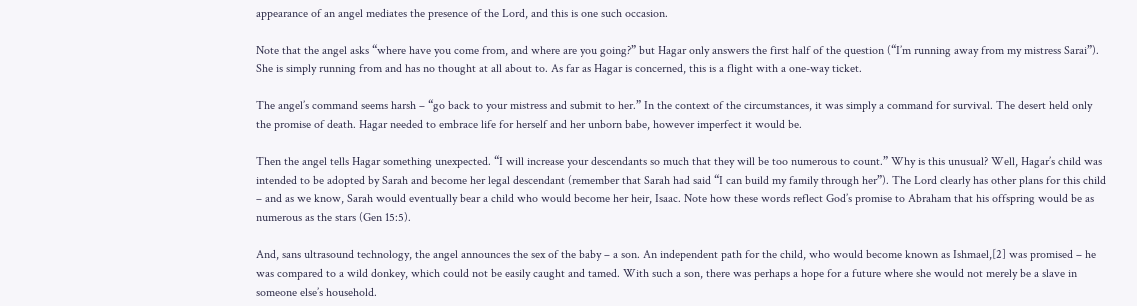appearance of an angel mediates the presence of the Lord, and this is one such occasion.

Note that the angel asks “where have you come from, and where are you going?” but Hagar only answers the first half of the question (“I’m running away from my mistress Sarai”). She is simply running from and has no thought at all about to. As far as Hagar is concerned, this is a flight with a one-way ticket.

The angel’s command seems harsh – “go back to your mistress and submit to her.” In the context of the circumstances, it was simply a command for survival. The desert held only the promise of death. Hagar needed to embrace life for herself and her unborn babe, however imperfect it would be.

Then the angel tells Hagar something unexpected. “I will increase your descendants so much that they will be too numerous to count.” Why is this unusual? Well, Hagar’s child was intended to be adopted by Sarah and become her legal descendant (remember that Sarah had said “I can build my family through her”). The Lord clearly has other plans for this child – and as we know, Sarah would eventually bear a child who would become her heir, Isaac. Note how these words reflect God’s promise to Abraham that his offspring would be as numerous as the stars (Gen 15:5).

And, sans ultrasound technology, the angel announces the sex of the baby – a son. An independent path for the child, who would become known as Ishmael,[2] was promised – he was compared to a wild donkey, which could not be easily caught and tamed. With such a son, there was perhaps a hope for a future where she would not merely be a slave in someone else’s household.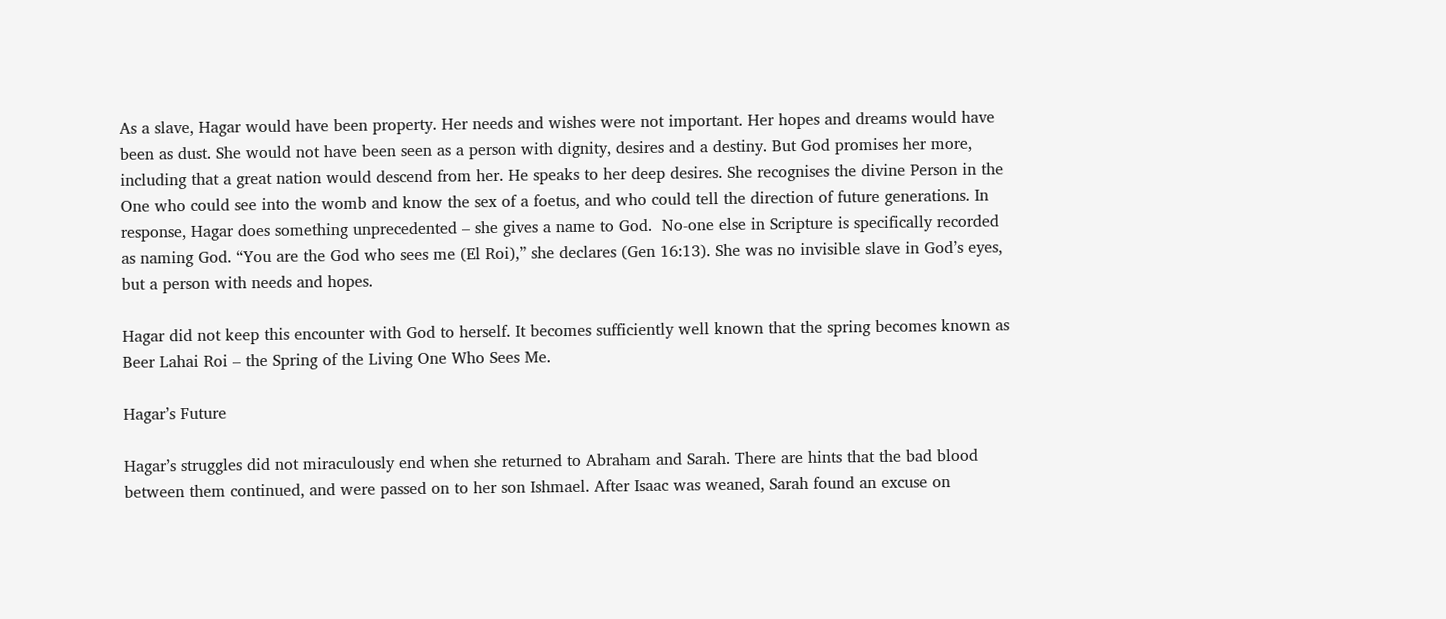As a slave, Hagar would have been property. Her needs and wishes were not important. Her hopes and dreams would have been as dust. She would not have been seen as a person with dignity, desires and a destiny. But God promises her more, including that a great nation would descend from her. He speaks to her deep desires. She recognises the divine Person in the One who could see into the womb and know the sex of a foetus, and who could tell the direction of future generations. In response, Hagar does something unprecedented – she gives a name to God.  No-one else in Scripture is specifically recorded as naming God. “You are the God who sees me (El Roi),” she declares (Gen 16:13). She was no invisible slave in God’s eyes, but a person with needs and hopes.

Hagar did not keep this encounter with God to herself. It becomes sufficiently well known that the spring becomes known as Beer Lahai Roi – the Spring of the Living One Who Sees Me.

Hagar’s Future

Hagar’s struggles did not miraculously end when she returned to Abraham and Sarah. There are hints that the bad blood between them continued, and were passed on to her son Ishmael. After Isaac was weaned, Sarah found an excuse on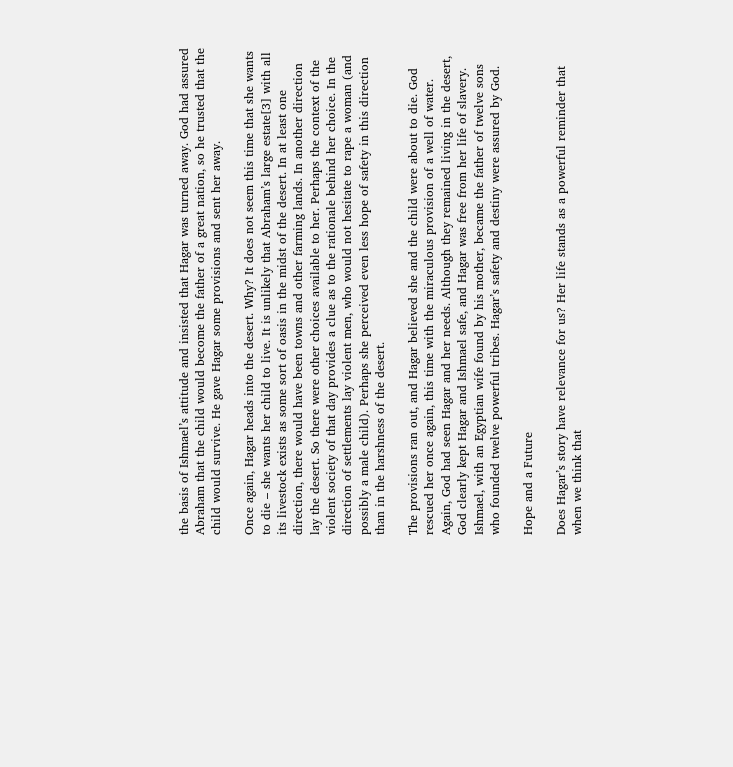the basis of Ishmael’s attitude and insisted that Hagar was turned away. God had assured Abraham that the child would become the father of a great nation, so he trusted that the child would survive. He gave Hagar some provisions and sent her away.

Once again, Hagar heads into the desert. Why? It does not seem this time that she wants to die – she wants her child to live. It is unlikely that Abraham’s large estate[3] with all its livestock exists as some sort of oasis in the midst of the desert. In at least one direction, there would have been towns and other farming lands. In another direction lay the desert. So there were other choices available to her. Perhaps the context of the violent society of that day provides a clue as to the rationale behind her choice. In the direction of settlements lay violent men, who would not hesitate to rape a woman (and possibly a male child). Perhaps she perceived even less hope of safety in this direction than in the harshness of the desert.

The provisions ran out, and Hagar believed she and the child were about to die. God rescued her once again, this time with the miraculous provision of a well of water. Again, God had seen Hagar and her needs. Although they remained living in the desert, God clearly kept Hagar and Ishmael safe, and Hagar was free from her life of slavery. Ishmael, with an Egyptian wife found by his mother, became the father of twelve sons who founded twelve powerful tribes. Hagar’s safety and destiny were assured by God.

Hope and a Future

Does Hagar’s story have relevance for us? Her life stands as a powerful reminder that when we think that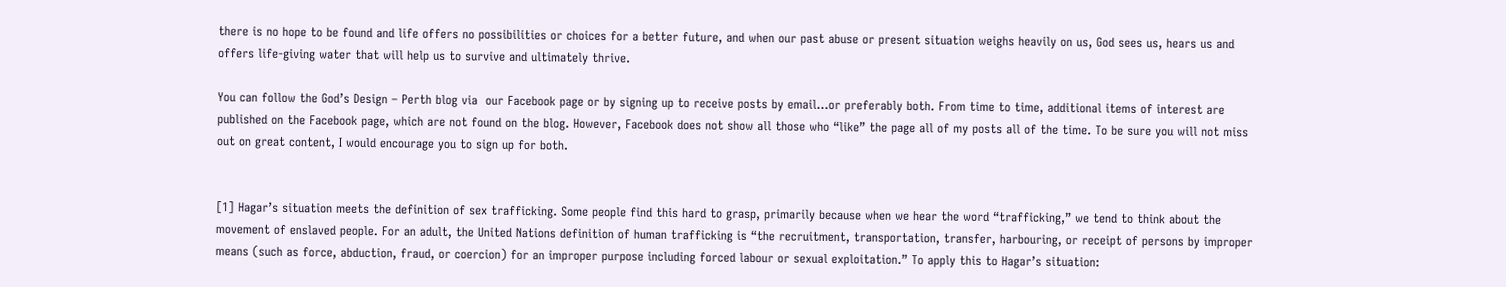there is no hope to be found and life offers no possibilities or choices for a better future, and when our past abuse or present situation weighs heavily on us, God sees us, hears us and offers life-giving water that will help us to survive and ultimately thrive.

You can follow the God’s Design – Perth blog via  our Facebook page or by signing up to receive posts by email…or preferably both. From time to time, additional items of interest are published on the Facebook page, which are not found on the blog. However, Facebook does not show all those who “like” the page all of my posts all of the time. To be sure you will not miss out on great content, I would encourage you to sign up for both.


[1] Hagar’s situation meets the definition of sex trafficking. Some people find this hard to grasp, primarily because when we hear the word “trafficking,” we tend to think about the movement of enslaved people. For an adult, the United Nations definition of human trafficking is “the recruitment, transportation, transfer, harbouring, or receipt of persons by improper means (such as force, abduction, fraud, or coercion) for an improper purpose including forced labour or sexual exploitation.” To apply this to Hagar’s situation: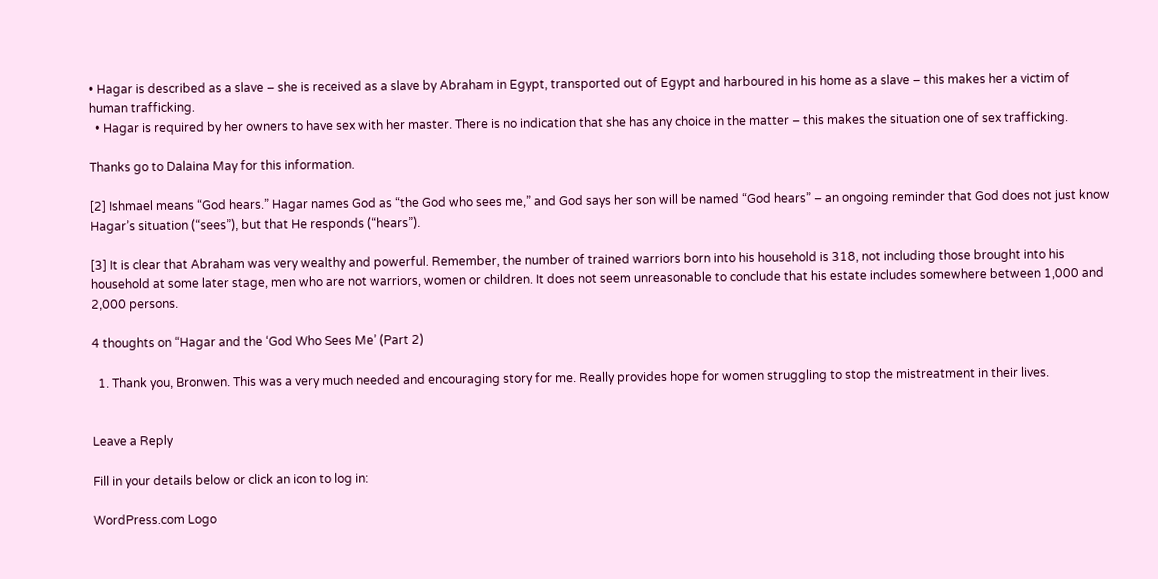• Hagar is described as a slave – she is received as a slave by Abraham in Egypt, transported out of Egypt and harboured in his home as a slave – this makes her a victim of human trafficking.
  • Hagar is required by her owners to have sex with her master. There is no indication that she has any choice in the matter – this makes the situation one of sex trafficking.

Thanks go to Dalaina May for this information.

[2] Ishmael means “God hears.” Hagar names God as “the God who sees me,” and God says her son will be named “God hears” – an ongoing reminder that God does not just know Hagar’s situation (“sees”), but that He responds (“hears”).

[3] It is clear that Abraham was very wealthy and powerful. Remember, the number of trained warriors born into his household is 318, not including those brought into his household at some later stage, men who are not warriors, women or children. It does not seem unreasonable to conclude that his estate includes somewhere between 1,000 and 2,000 persons.

4 thoughts on “Hagar and the ‘God Who Sees Me’ (Part 2)

  1. Thank you, Bronwen. This was a very much needed and encouraging story for me. Really provides hope for women struggling to stop the mistreatment in their lives.


Leave a Reply

Fill in your details below or click an icon to log in:

WordPress.com Logo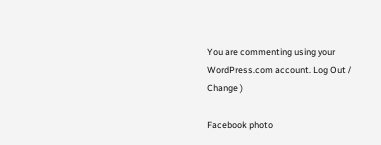You are commenting using your WordPress.com account. Log Out /  Change )

Facebook photo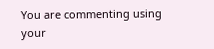You are commenting using your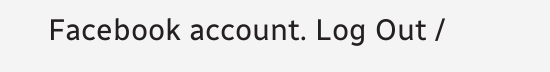Facebook account. Log Out /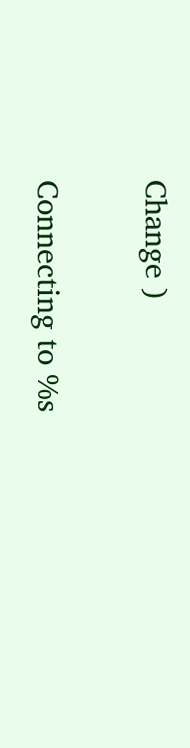Change )

Connecting to %s